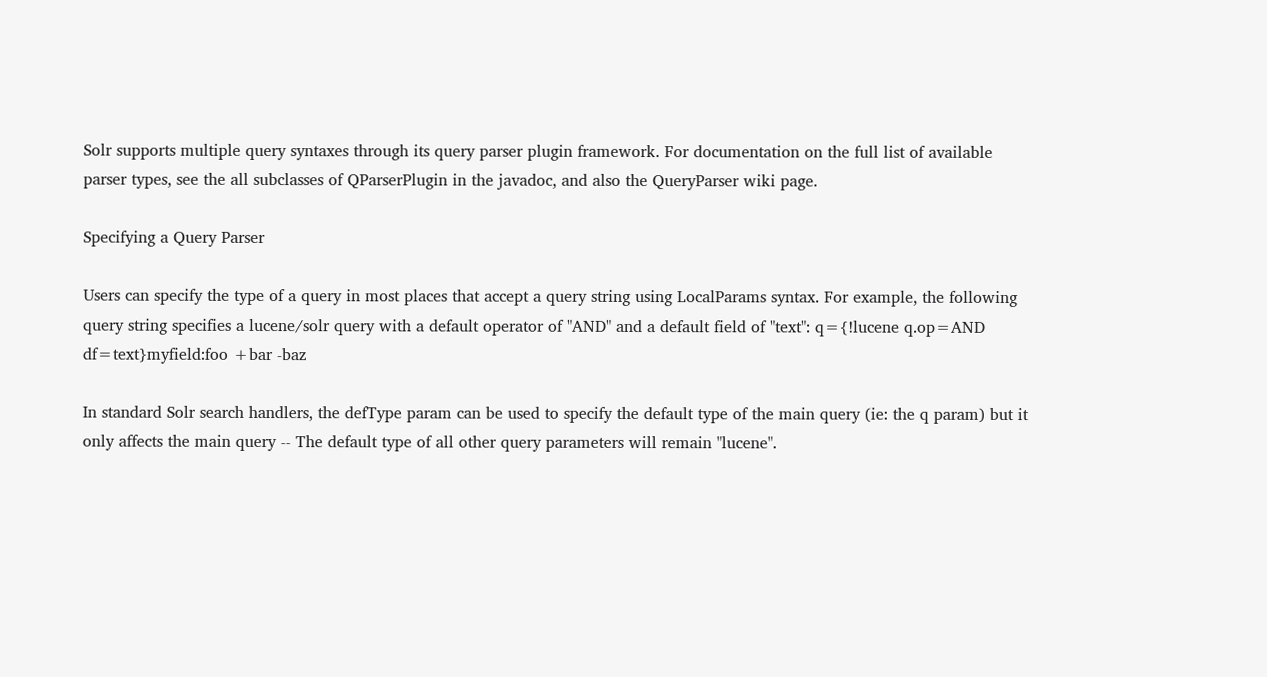Solr supports multiple query syntaxes through its query parser plugin framework. For documentation on the full list of available parser types, see the all subclasses of QParserPlugin in the javadoc, and also the QueryParser wiki page.

Specifying a Query Parser

Users can specify the type of a query in most places that accept a query string using LocalParams syntax. For example, the following query string specifies a lucene/solr query with a default operator of "AND" and a default field of "text": q={!lucene q.op=AND df=text}myfield:foo +bar -baz

In standard Solr search handlers, the defType param can be used to specify the default type of the main query (ie: the q param) but it only affects the main query -- The default type of all other query parameters will remain "lucene".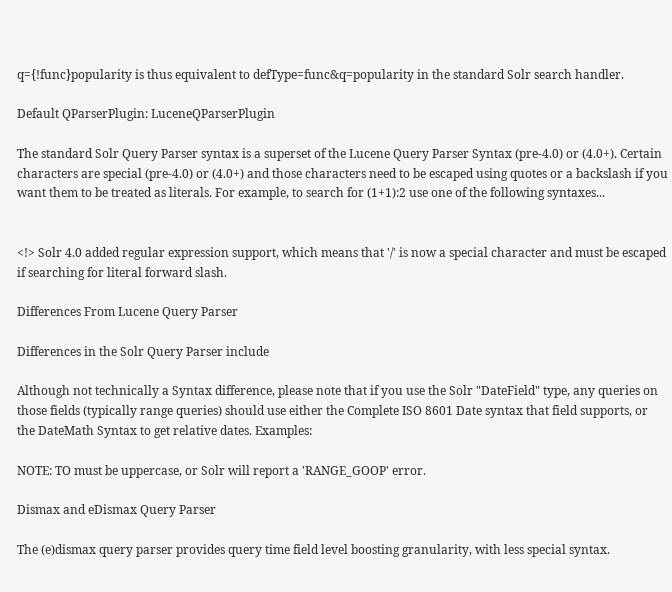q={!func}popularity is thus equivalent to defType=func&q=popularity in the standard Solr search handler.

Default QParserPlugin: LuceneQParserPlugin

The standard Solr Query Parser syntax is a superset of the Lucene Query Parser Syntax (pre-4.0) or (4.0+). Certain characters are special (pre-4.0) or (4.0+) and those characters need to be escaped using quotes or a backslash if you want them to be treated as literals. For example, to search for (1+1):2 use one of the following syntaxes...


<!> Solr 4.0 added regular expression support, which means that '/' is now a special character and must be escaped if searching for literal forward slash.

Differences From Lucene Query Parser

Differences in the Solr Query Parser include

Although not technically a Syntax difference, please note that if you use the Solr "DateField" type, any queries on those fields (typically range queries) should use either the Complete ISO 8601 Date syntax that field supports, or the DateMath Syntax to get relative dates. Examples:

NOTE: TO must be uppercase, or Solr will report a 'RANGE_GOOP' error.

Dismax and eDismax Query Parser

The (e)dismax query parser provides query time field level boosting granularity, with less special syntax.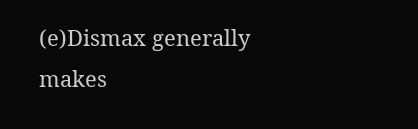(e)Dismax generally makes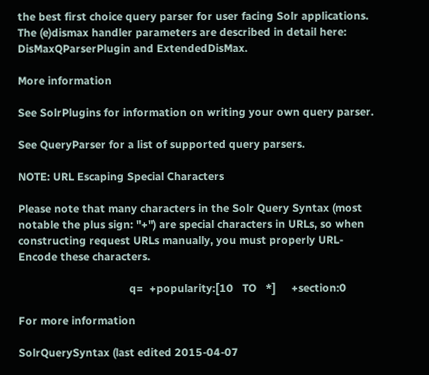the best first choice query parser for user facing Solr applications. The (e)dismax handler parameters are described in detail here: DisMaxQParserPlugin and ExtendedDisMax.

More information

See SolrPlugins for information on writing your own query parser.

See QueryParser for a list of supported query parsers.

NOTE: URL Escaping Special Characters

Please note that many characters in the Solr Query Syntax (most notable the plus sign: "+") are special characters in URLs, so when constructing request URLs manually, you must properly URL-Encode these characters.

                                     q=  +popularity:[10   TO   *]     +section:0

For more information

SolrQuerySyntax (last edited 2015-04-07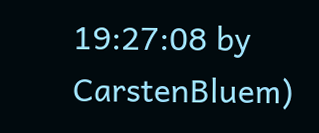19:27:08 by CarstenBluem)